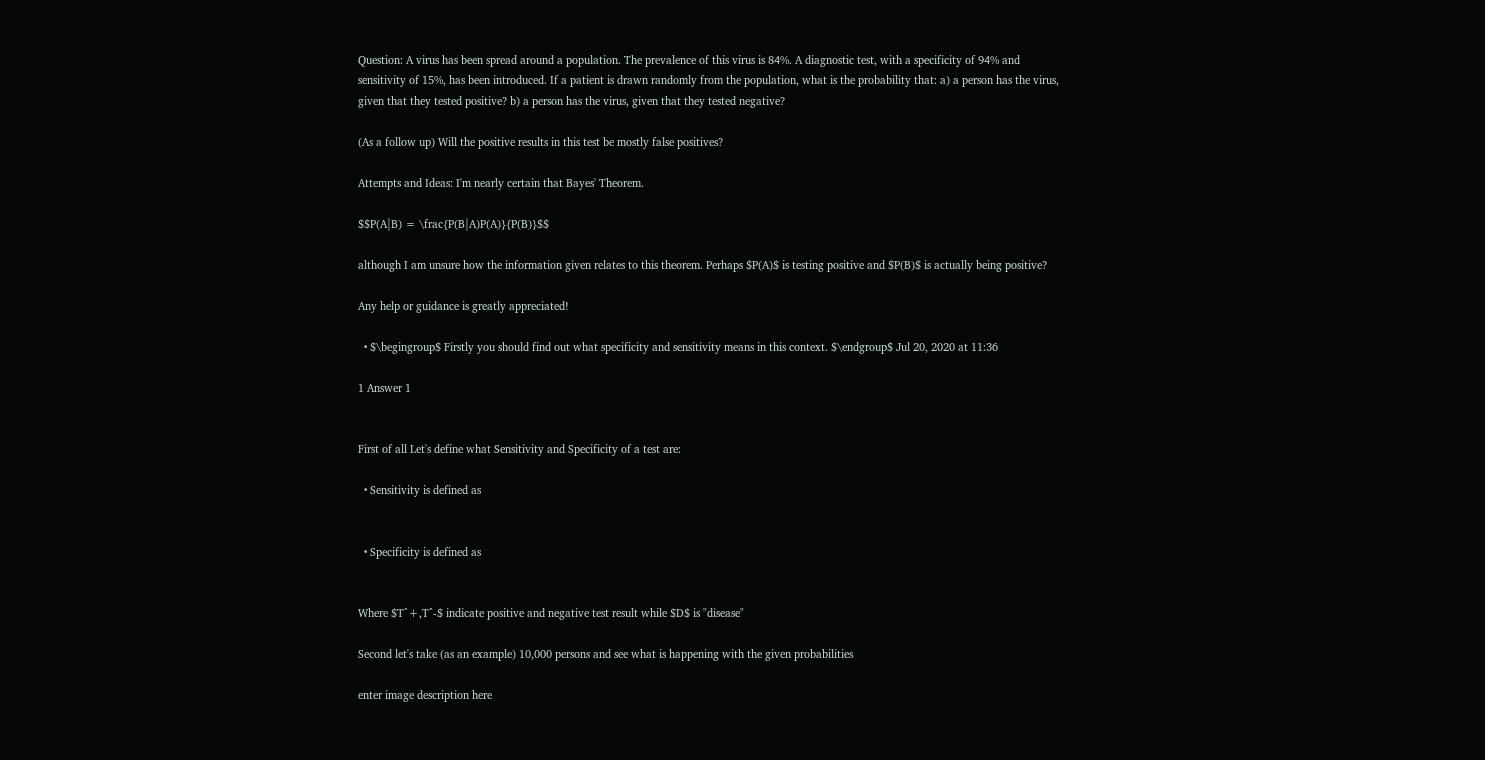Question: A virus has been spread around a population. The prevalence of this virus is 84%. A diagnostic test, with a specificity of 94% and sensitivity of 15%, has been introduced. If a patient is drawn randomly from the population, what is the probability that: a) a person has the virus, given that they tested positive? b) a person has the virus, given that they tested negative?

(As a follow up) Will the positive results in this test be mostly false positives?

Attempts and Ideas: I'm nearly certain that Bayes' Theorem.

$$P(A|B) = \frac{P(B|A)P(A)}{P(B)}$$

although I am unsure how the information given relates to this theorem. Perhaps $P(A)$ is testing positive and $P(B)$ is actually being positive?

Any help or guidance is greatly appreciated!

  • $\begingroup$ Firstly you should find out what specificity and sensitivity means in this context. $\endgroup$ Jul 20, 2020 at 11:36

1 Answer 1


First of all Let's define what Sensitivity and Specificity of a test are:

  • Sensitivity is defined as


  • Specificity is defined as


Where $T^+,T^-$ indicate positive and negative test result while $D$ is "disease"

Second let's take (as an example) 10,000 persons and see what is happening with the given probabilities

enter image description here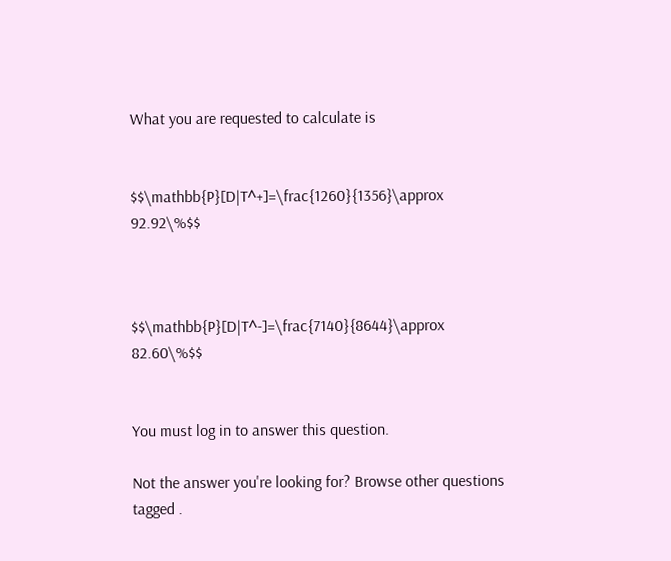What you are requested to calculate is


$$\mathbb{P}[D|T^+]=\frac{1260}{1356}\approx 92.92\%$$



$$\mathbb{P}[D|T^-]=\frac{7140}{8644}\approx 82.60\%$$


You must log in to answer this question.

Not the answer you're looking for? Browse other questions tagged .